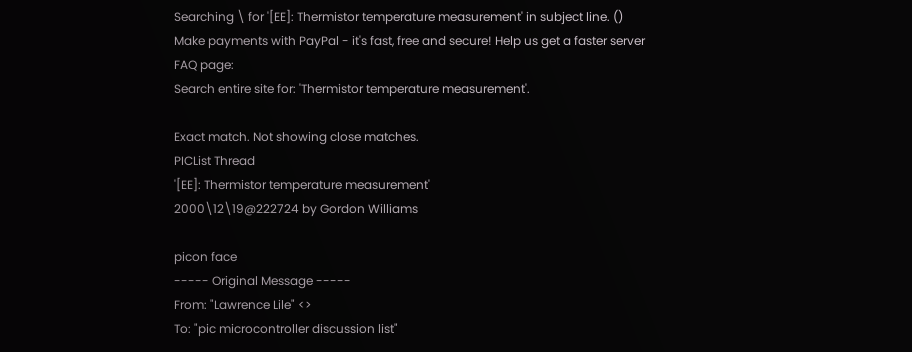Searching \ for '[EE]: Thermistor temperature measurement' in subject line. ()
Make payments with PayPal - it's fast, free and secure! Help us get a faster server
FAQ page:
Search entire site for: 'Thermistor temperature measurement'.

Exact match. Not showing close matches.
PICList Thread
'[EE]: Thermistor temperature measurement'
2000\12\19@222724 by Gordon Williams

picon face
----- Original Message -----
From: "Lawrence Lile" <>
To: "pic microcontroller discussion list"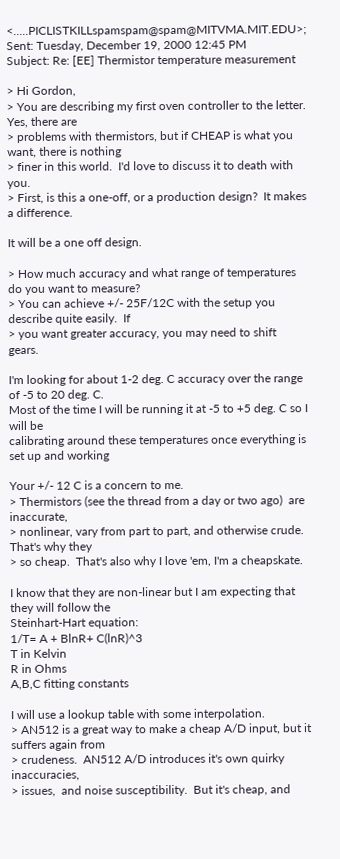<.....PICLISTKILLspamspam@spam@MITVMA.MIT.EDU>;
Sent: Tuesday, December 19, 2000 12:45 PM
Subject: Re: [EE] Thermistor temperature measurement

> Hi Gordon,
> You are describing my first oven controller to the letter.  Yes, there are
> problems with thermistors, but if CHEAP is what you want, there is nothing
> finer in this world.  I'd love to discuss it to death with you.
> First, is this a one-off, or a production design?  It makes a difference.

It will be a one off design.

> How much accuracy and what range of temperatures do you want to measure?
> You can achieve +/- 25F/12C with the setup you describe quite easily.  If
> you want greater accuracy, you may need to shift gears.

I'm looking for about 1-2 deg. C accuracy over the range of -5 to 20 deg. C.
Most of the time I will be running it at -5 to +5 deg. C so I will be
calibrating around these temperatures once everything is set up and working

Your +/- 12 C is a concern to me.
> Thermistors (see the thread from a day or two ago)  are inaccurate,
> nonlinear, vary from part to part, and otherwise crude.  That's why they
> so cheap.  That's also why I love 'em, I'm a cheapskate.

I know that they are non-linear but I am expecting that they will follow the
Steinhart-Hart equation:
1/T= A + BlnR+ C(lnR)^3
T in Kelvin
R in Ohms
A,B,C fitting constants

I will use a lookup table with some interpolation.
> AN512 is a great way to make a cheap A/D input, but it suffers again from
> crudeness.  AN512 A/D introduces it's own quirky inaccuracies,
> issues,  and noise susceptibility.  But it's cheap, and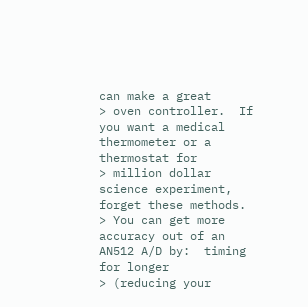can make a great
> oven controller.  If you want a medical thermometer or a thermostat for
> million dollar science experiment, forget these methods.
> You can get more accuracy out of an AN512 A/D by:  timing for longer
> (reducing your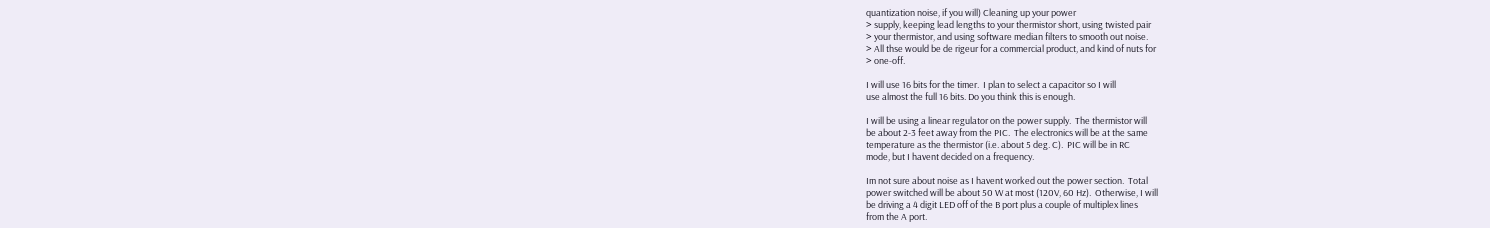quantization noise, if you will) Cleaning up your power
> supply, keeping lead lengths to your thermistor short, using twisted pair
> your thermistor, and using software median filters to smooth out noise.
> All thse would be de rigeur for a commercial product, and kind of nuts for
> one-off.

I will use 16 bits for the timer.  I plan to select a capacitor so I will
use almost the full 16 bits. Do you think this is enough.

I will be using a linear regulator on the power supply.  The thermistor will
be about 2-3 feet away from the PIC.  The electronics will be at the same
temperature as the thermistor (i.e. about 5 deg. C).  PIC will be in RC
mode, but I havent decided on a frequency.

Im not sure about noise as I havent worked out the power section.  Total
power switched will be about 50 W at most (120V, 60 Hz).  Otherwise, I will
be driving a 4 digit LED off of the B port plus a couple of multiplex lines
from the A port.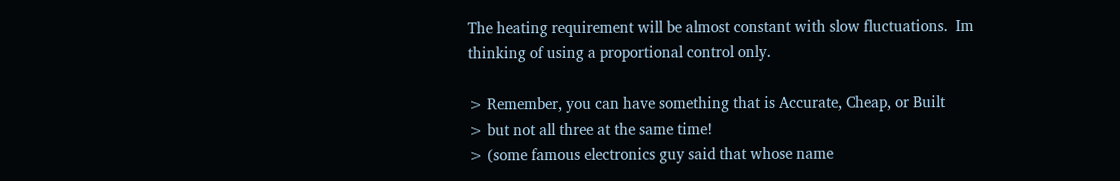The heating requirement will be almost constant with slow fluctuations.  Im
thinking of using a proportional control only.

> Remember, you can have something that is Accurate, Cheap, or Built
> but not all three at the same time!
> (some famous electronics guy said that whose name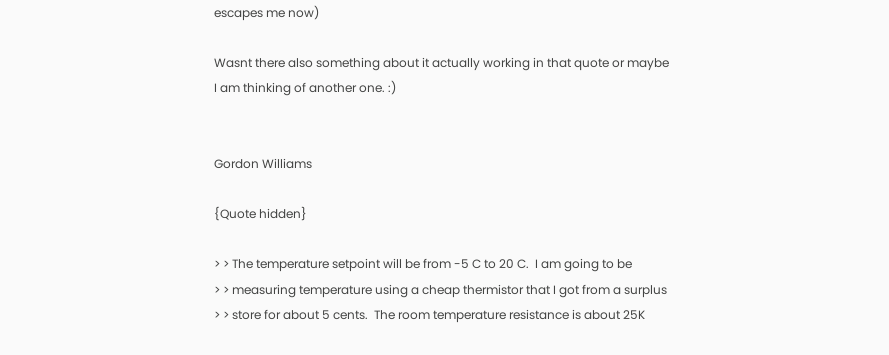escapes me now)

Wasnt there also something about it actually working in that quote or maybe
I am thinking of another one. :)


Gordon Williams

{Quote hidden}

> > The temperature setpoint will be from -5 C to 20 C.  I am going to be
> > measuring temperature using a cheap thermistor that I got from a surplus
> > store for about 5 cents.  The room temperature resistance is about 25K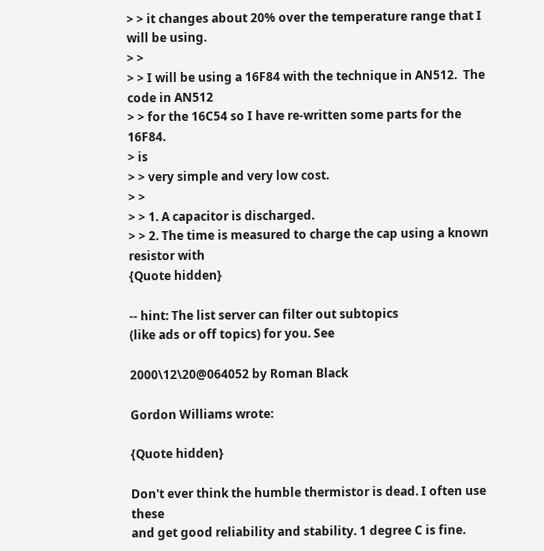> > it changes about 20% over the temperature range that I will be using.
> >
> > I will be using a 16F84 with the technique in AN512.  The code in AN512
> > for the 16C54 so I have re-written some parts for the 16F84.
> is
> > very simple and very low cost.
> >
> > 1. A capacitor is discharged.
> > 2. The time is measured to charge the cap using a known resistor with
{Quote hidden}

-- hint: The list server can filter out subtopics
(like ads or off topics) for you. See

2000\12\20@064052 by Roman Black

Gordon Williams wrote:

{Quote hidden}

Don't ever think the humble thermistor is dead. I often use these
and get good reliability and stability. 1 degree C is fine.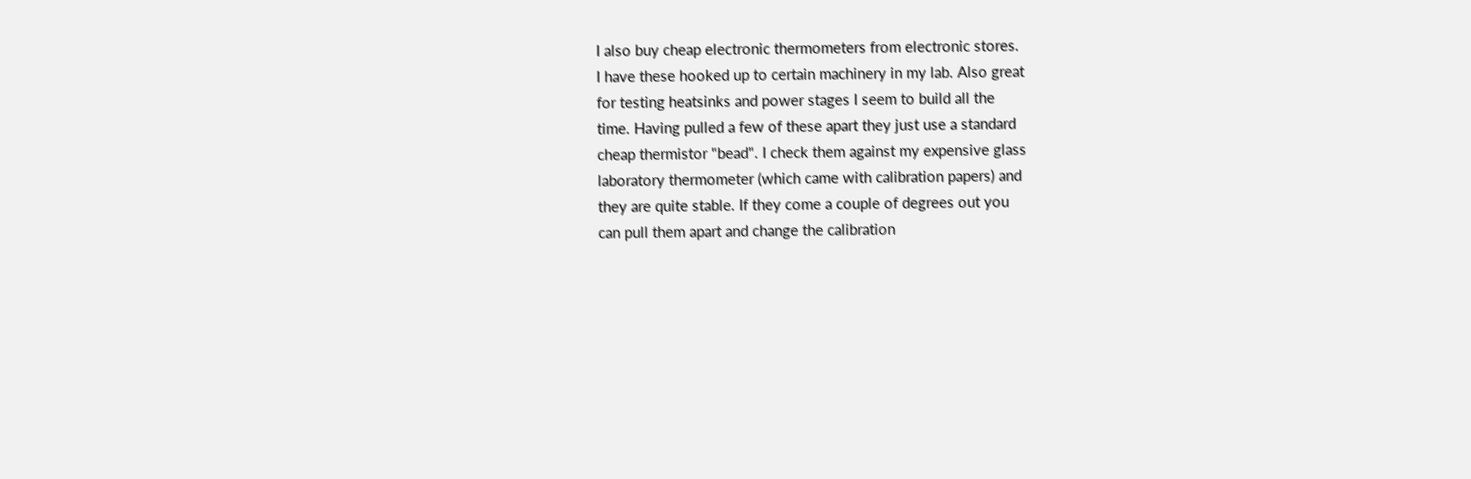I also buy cheap electronic thermometers from electronic stores.
I have these hooked up to certain machinery in my lab. Also great
for testing heatsinks and power stages I seem to build all the
time. Having pulled a few of these apart they just use a standard
cheap thermistor "bead". I check them against my expensive glass
laboratory thermometer (which came with calibration papers) and
they are quite stable. If they come a couple of degrees out you
can pull them apart and change the calibration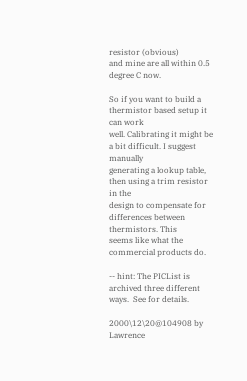resistor (obvious)
and mine are all within 0.5 degree C now.

So if you want to build a thermistor based setup it can work
well. Calibrating it might be a bit difficult. I suggest manually
generating a lookup table, then using a trim resistor in the
design to compensate for differences between thermistors. This
seems like what the commercial products do.

-- hint: The PICList is archived three different
ways.  See for details.

2000\12\20@104908 by Lawrence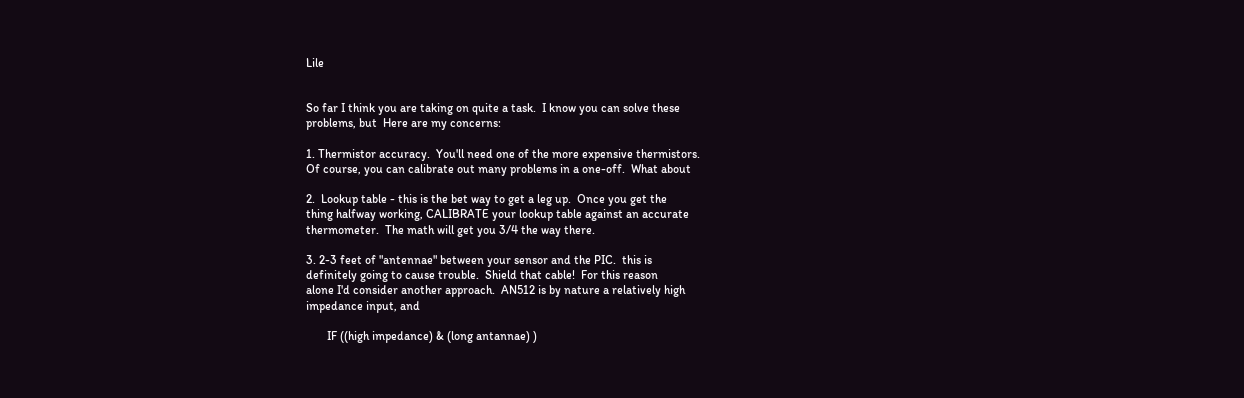Lile


So far I think you are taking on quite a task.  I know you can solve these
problems, but  Here are my concerns:

1. Thermistor accuracy.  You'll need one of the more expensive thermistors.
Of course, you can calibrate out many problems in a one-off.  What about

2.  Lookup table - this is the bet way to get a leg up.  Once you get the
thing halfway working, CALIBRATE your lookup table against an accurate
thermometer.  The math will get you 3/4 the way there.

3. 2-3 feet of "antennae" between your sensor and the PIC.  this is
definitely going to cause trouble.  Shield that cable!  For this reason
alone I'd consider another approach.  AN512 is by nature a relatively high
impedance input, and

       IF ((high impedance) & (long antannae) )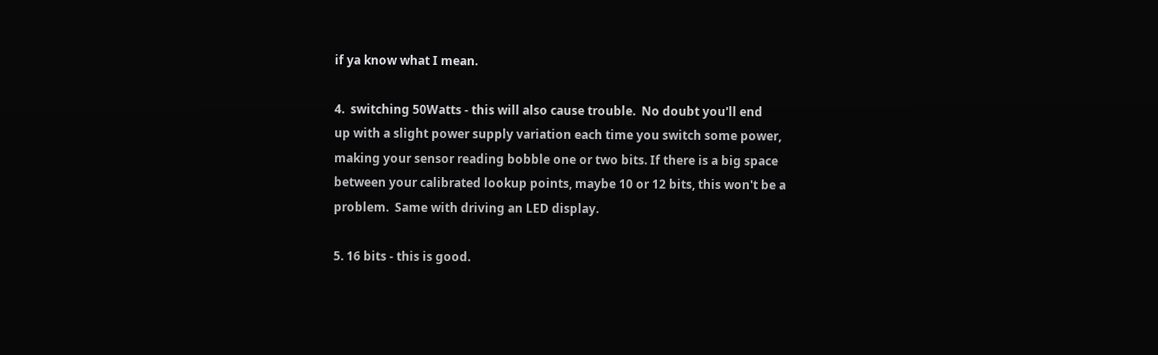if ya know what I mean.

4.  switching 50Watts - this will also cause trouble.  No doubt you'll end
up with a slight power supply variation each time you switch some power,
making your sensor reading bobble one or two bits. If there is a big space
between your calibrated lookup points, maybe 10 or 12 bits, this won't be a
problem.  Same with driving an LED display.

5. 16 bits - this is good.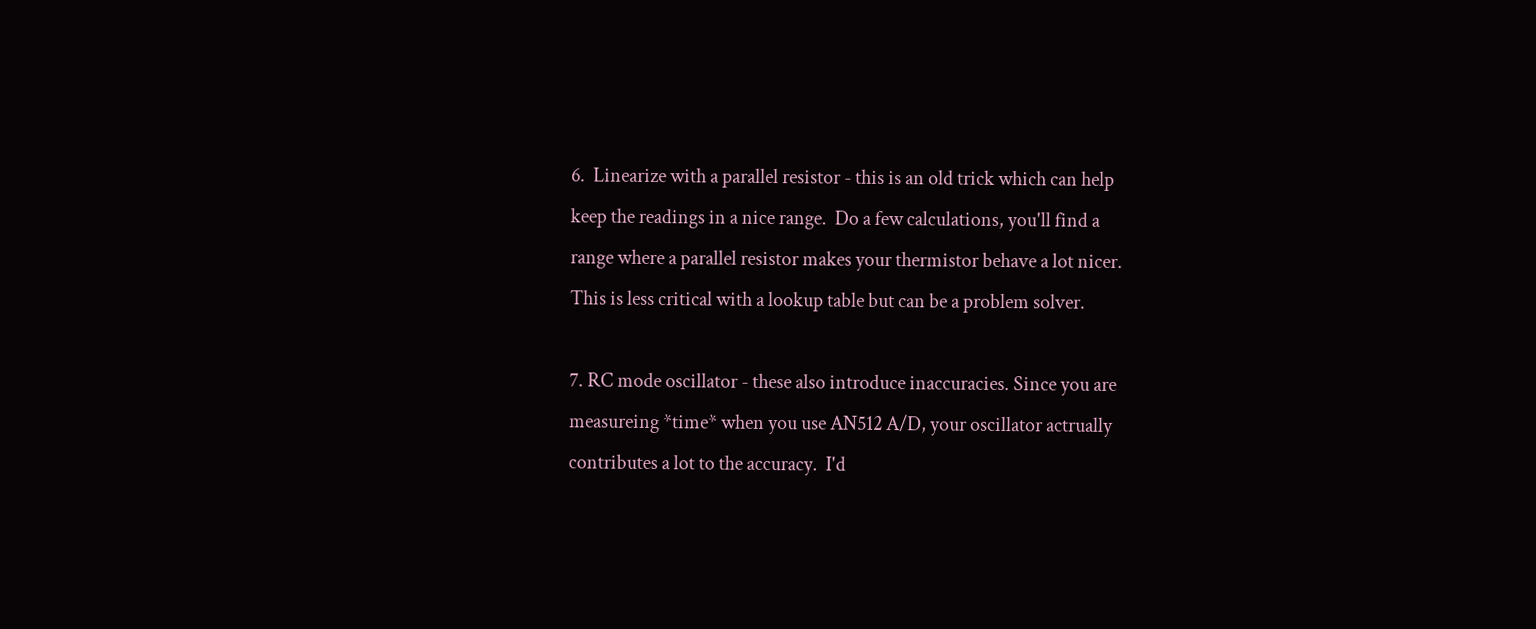6.  Linearize with a parallel resistor - this is an old trick which can help
keep the readings in a nice range.  Do a few calculations, you'll find a
range where a parallel resistor makes your thermistor behave a lot nicer.
This is less critical with a lookup table but can be a problem solver.

7. RC mode oscillator - these also introduce inaccuracies. Since you are
measureing *time* when you use AN512 A/D, your oscillator actrually
contributes a lot to the accuracy.  I'd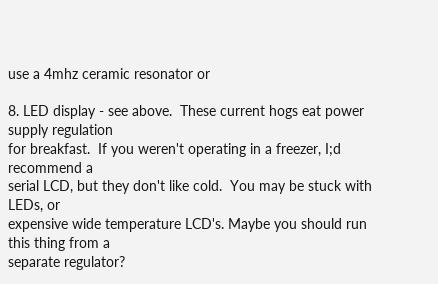use a 4mhz ceramic resonator or

8. LED display - see above.  These current hogs eat power supply regulation
for breakfast.  If you weren't operating in a freezer, I;d recommend a
serial LCD, but they don't like cold.  You may be stuck with LEDs, or
expensive wide temperature LCD's. Maybe you should run this thing from a
separate regulator?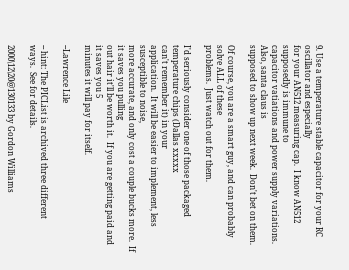9. Use a temperature stable capacitor for your RC oscillator and especially
for your AN512 measuring cap.  I know AN512 supposedly is immune to
capacitor vatiations and power supply variations.  Also, santa claus is
supposed to show up next week.  Don't bet on them.

Of course, you are a smart guy, and can probably solve ALL of these
problems.  Just watch out for them.

I'd seriously consider one of those packaged temperature chips (Dallas xxxxx
can't remember it) in your
application.  It will be easier to implement, less susceptible to noise,
more accurate, and only cost a couple bucks more.  If it saves you pulling
out hair it'll be worth it.  If you are getting paid and it saves you 5
minutes it will pay for itself.

--Lawrence Lile

-- hint: The PICList is archived three different
ways.  See for details.

2000\12\20@130133 by Gordon Williams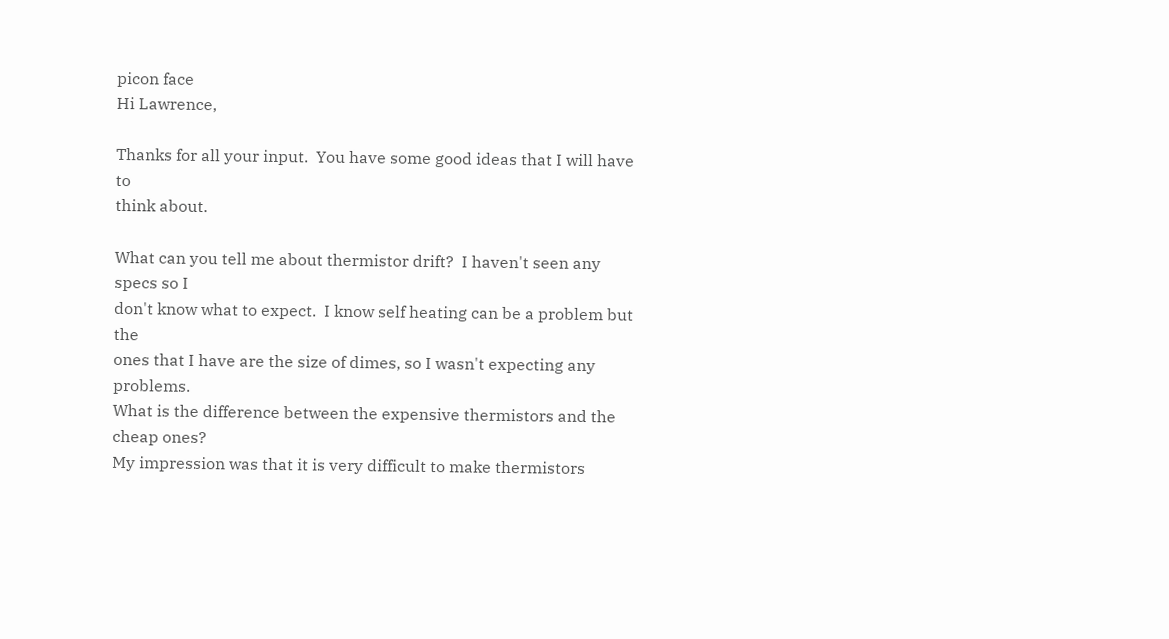picon face
Hi Lawrence,

Thanks for all your input.  You have some good ideas that I will have to
think about.

What can you tell me about thermistor drift?  I haven't seen any specs so I
don't know what to expect.  I know self heating can be a problem but the
ones that I have are the size of dimes, so I wasn't expecting any problems.
What is the difference between the expensive thermistors and the cheap ones?
My impression was that it is very difficult to make thermistors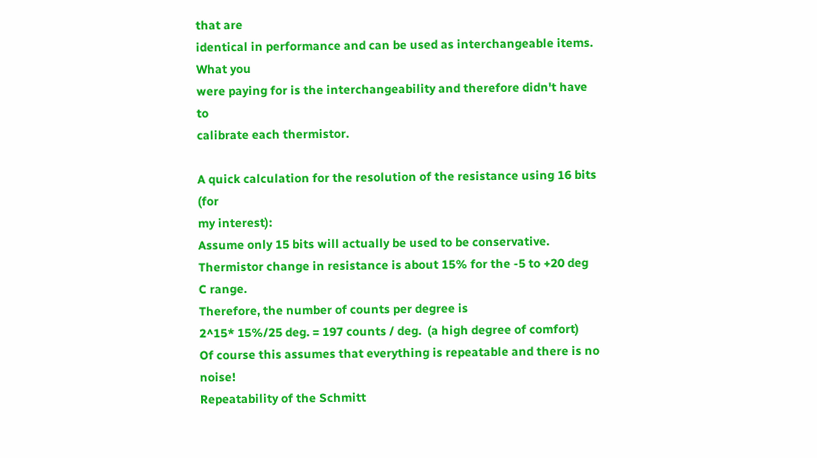that are
identical in performance and can be used as interchangeable items.  What you
were paying for is the interchangeability and therefore didn't have to
calibrate each thermistor.

A quick calculation for the resolution of the resistance using 16 bits (for
my interest):
Assume only 15 bits will actually be used to be conservative.
Thermistor change in resistance is about 15% for the -5 to +20 deg C range.
Therefore, the number of counts per degree is
2^15* 15%/25 deg. = 197 counts / deg.  (a high degree of comfort)
Of course this assumes that everything is repeatable and there is no noise!
Repeatability of the Schmitt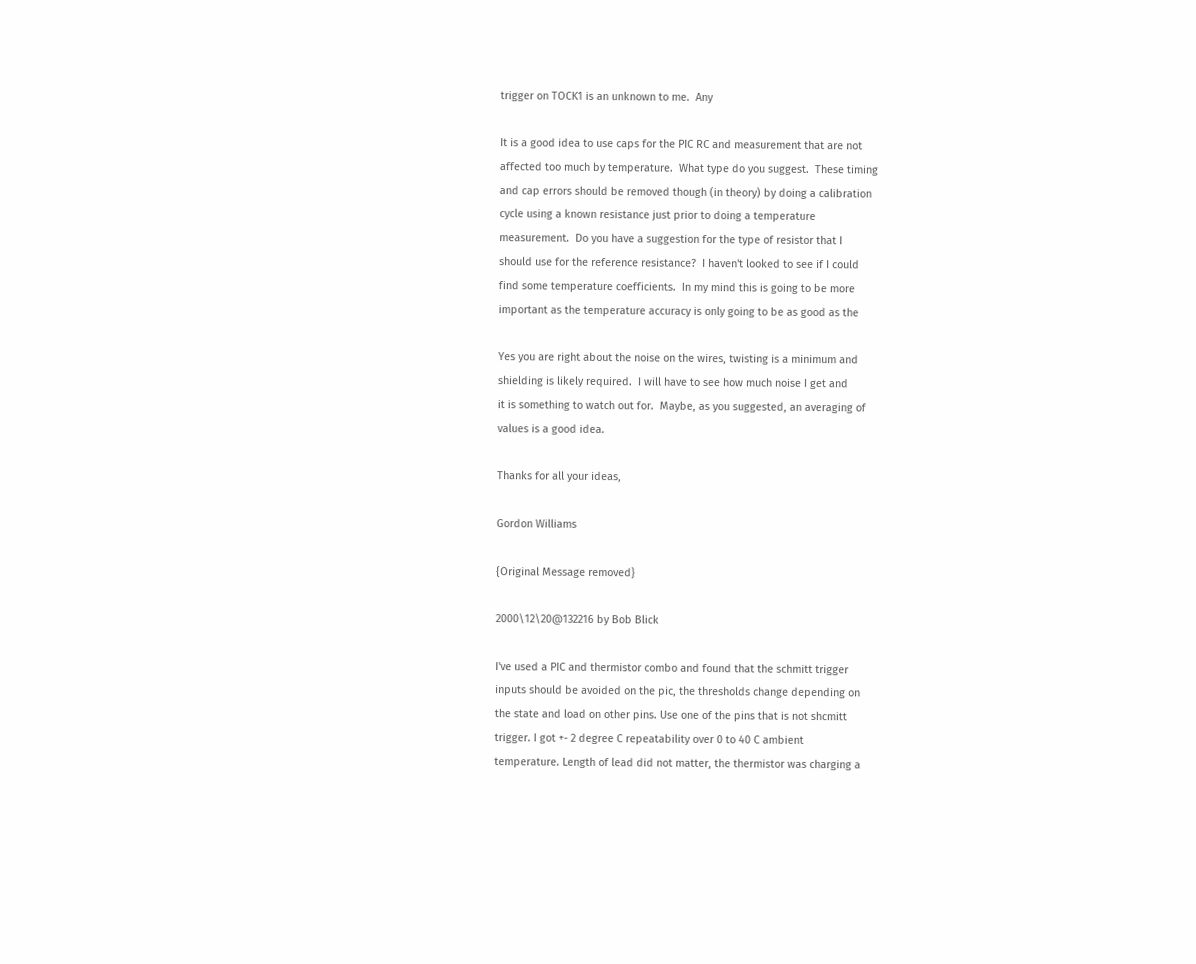trigger on TOCK1 is an unknown to me.  Any

It is a good idea to use caps for the PIC RC and measurement that are not
affected too much by temperature.  What type do you suggest.  These timing
and cap errors should be removed though (in theory) by doing a calibration
cycle using a known resistance just prior to doing a temperature
measurement.  Do you have a suggestion for the type of resistor that I
should use for the reference resistance?  I haven't looked to see if I could
find some temperature coefficients.  In my mind this is going to be more
important as the temperature accuracy is only going to be as good as the

Yes you are right about the noise on the wires, twisting is a minimum and
shielding is likely required.  I will have to see how much noise I get and
it is something to watch out for.  Maybe, as you suggested, an averaging of
values is a good idea.

Thanks for all your ideas,

Gordon Williams

{Original Message removed}

2000\12\20@132216 by Bob Blick

I've used a PIC and thermistor combo and found that the schmitt trigger
inputs should be avoided on the pic, the thresholds change depending on
the state and load on other pins. Use one of the pins that is not shcmitt
trigger. I got +- 2 degree C repeatability over 0 to 40 C ambient
temperature. Length of lead did not matter, the thermistor was charging a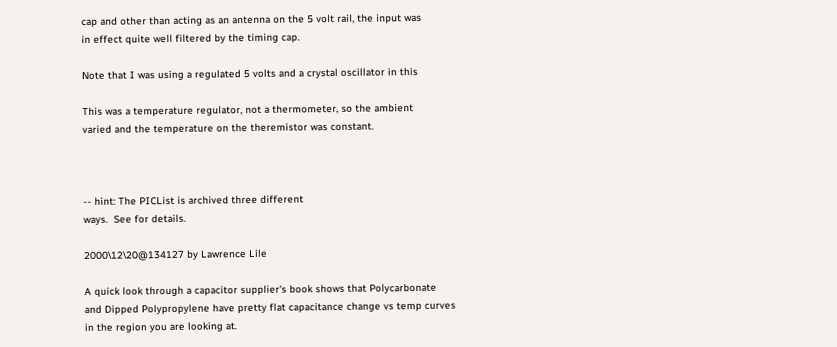cap and other than acting as an antenna on the 5 volt rail, the input was
in effect quite well filtered by the timing cap.

Note that I was using a regulated 5 volts and a crystal oscillator in this

This was a temperature regulator, not a thermometer, so the ambient
varied and the temperature on the theremistor was constant.



-- hint: The PICList is archived three different
ways.  See for details.

2000\12\20@134127 by Lawrence Lile

A quick look through a capacitor supplier's book shows that Polycarbonate
and Dipped Polypropylene have pretty flat capacitance change vs temp curves
in the region you are looking at.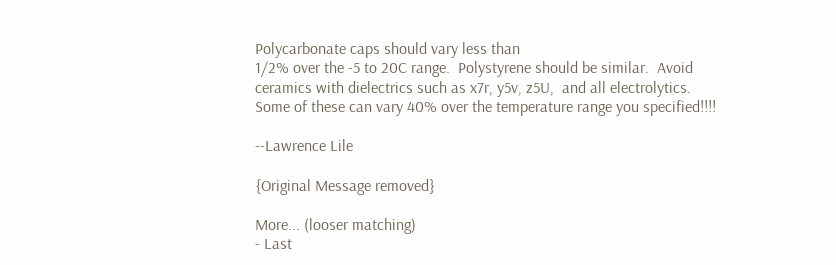Polycarbonate caps should vary less than
1/2% over the -5 to 20C range.  Polystyrene should be similar.  Avoid
ceramics with dielectrics such as x7r, y5v, z5U,  and all electrolytics.
Some of these can vary 40% over the temperature range you specified!!!!

--Lawrence Lile

{Original Message removed}

More... (looser matching)
- Last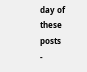day of these posts
-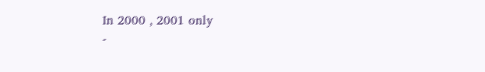In 2000 , 2001 only
-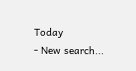Today
- New search...